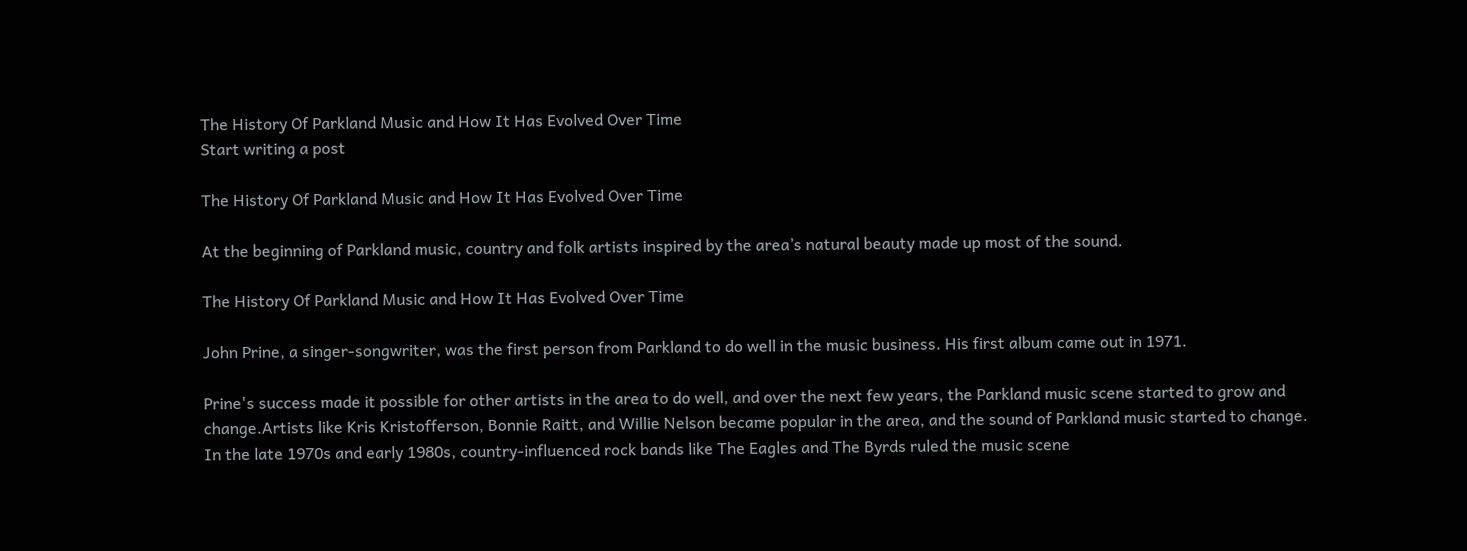The History Of Parkland Music and How It Has Evolved Over Time
Start writing a post

The History Of Parkland Music and How It Has Evolved Over Time

At the beginning of Parkland music, country and folk artists inspired by the area’s natural beauty made up most of the sound.

The History Of Parkland Music and How It Has Evolved Over Time

John Prine, a singer-songwriter, was the first person from Parkland to do well in the music business. His first album came out in 1971.

Prine's success made it possible for other artists in the area to do well, and over the next few years, the Parkland music scene started to grow and change.Artists like Kris Kristofferson, Bonnie Raitt, and Willie Nelson became popular in the area, and the sound of Parkland music started to change. In the late 1970s and early 1980s, country-influenced rock bands like The Eagles and The Byrds ruled the music scene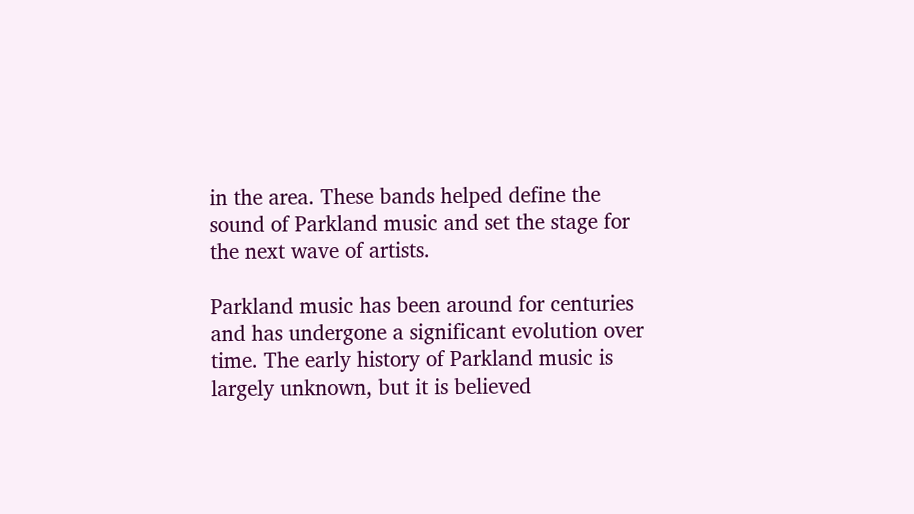in the area. These bands helped define the sound of Parkland music and set the stage for the next wave of artists.

Parkland music has been around for centuries and has undergone a significant evolution over time. The early history of Parkland music is largely unknown, but it is believed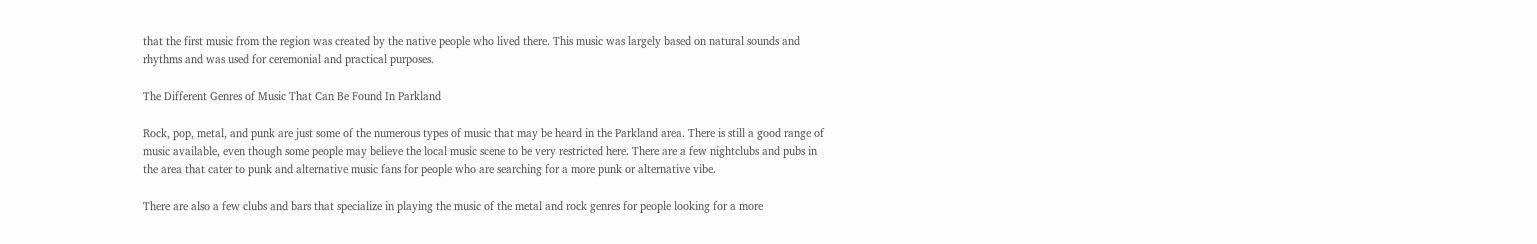that the first music from the region was created by the native people who lived there. This music was largely based on natural sounds and rhythms and was used for ceremonial and practical purposes.

The Different Genres of Music That Can Be Found In Parkland

Rock, pop, metal, and punk are just some of the numerous types of music that may be heard in the Parkland area. There is still a good range of music available, even though some people may believe the local music scene to be very restricted here. There are a few nightclubs and pubs in the area that cater to punk and alternative music fans for people who are searching for a more punk or alternative vibe.

There are also a few clubs and bars that specialize in playing the music of the metal and rock genres for people looking for a more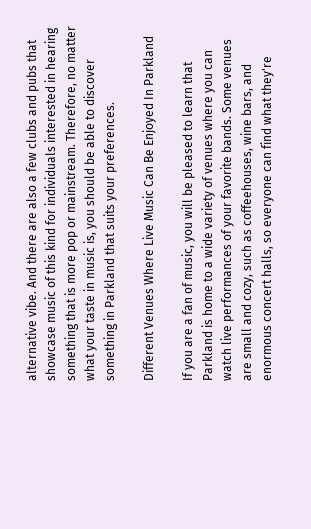alternative vibe. And there are also a few clubs and pubs that showcase music of this kind for individuals interested in hearing something that is more pop or mainstream. Therefore, no matter what your taste in music is, you should be able to discover something in Parkland that suits your preferences.

Different Venues Where Live Music Can Be Enjoyed In Parkland

If you are a fan of music, you will be pleased to learn that Parkland is home to a wide variety of venues where you can watch live performances of your favorite bands. Some venues are small and cozy, such as coffeehouses, wine bars, and enormous concert halls, so everyone can find what they're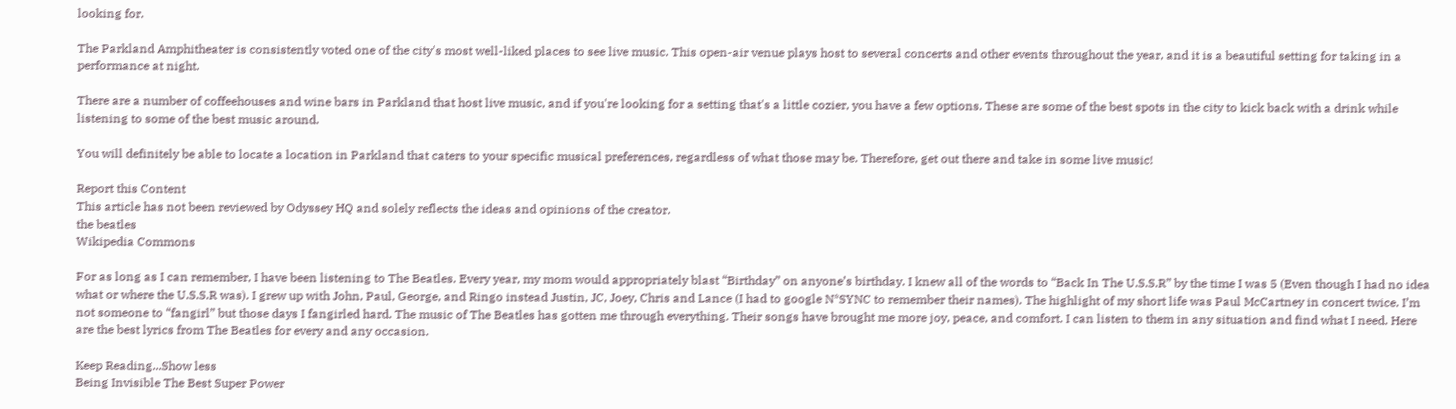looking for.

The Parkland Amphitheater is consistently voted one of the city's most well-liked places to see live music. This open-air venue plays host to several concerts and other events throughout the year, and it is a beautiful setting for taking in a performance at night.

There are a number of coffeehouses and wine bars in Parkland that host live music, and if you're looking for a setting that's a little cozier, you have a few options. These are some of the best spots in the city to kick back with a drink while listening to some of the best music around.

You will definitely be able to locate a location in Parkland that caters to your specific musical preferences, regardless of what those may be. Therefore, get out there and take in some live music!

Report this Content
This article has not been reviewed by Odyssey HQ and solely reflects the ideas and opinions of the creator.
the beatles
Wikipedia Commons

For as long as I can remember, I have been listening to The Beatles. Every year, my mom would appropriately blast “Birthday” on anyone’s birthday. I knew all of the words to “Back In The U.S.S.R” by the time I was 5 (Even though I had no idea what or where the U.S.S.R was). I grew up with John, Paul, George, and Ringo instead Justin, JC, Joey, Chris and Lance (I had to google N*SYNC to remember their names). The highlight of my short life was Paul McCartney in concert twice. I’m not someone to “fangirl” but those days I fangirled hard. The music of The Beatles has gotten me through everything. Their songs have brought me more joy, peace, and comfort. I can listen to them in any situation and find what I need. Here are the best lyrics from The Beatles for every and any occasion.

Keep Reading...Show less
Being Invisible The Best Super Power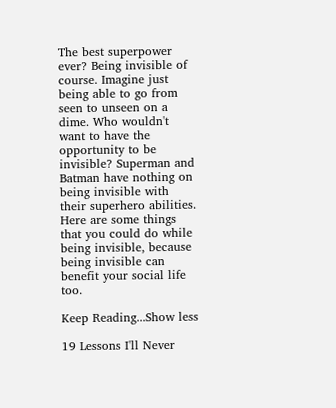The best superpower ever? Being invisible of course. Imagine just being able to go from seen to unseen on a dime. Who wouldn't want to have the opportunity to be invisible? Superman and Batman have nothing on being invisible with their superhero abilities. Here are some things that you could do while being invisible, because being invisible can benefit your social life too.

Keep Reading...Show less

19 Lessons I'll Never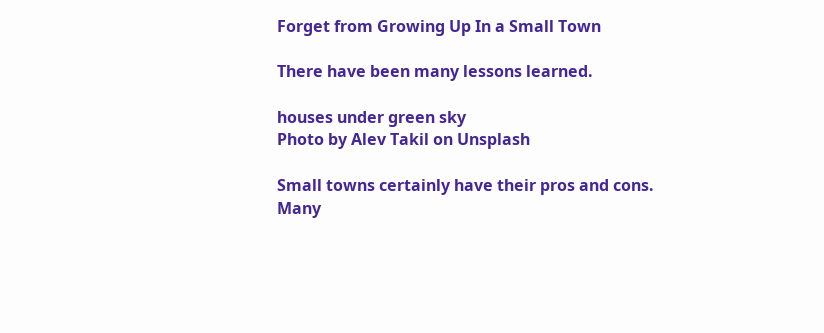Forget from Growing Up In a Small Town

There have been many lessons learned.

houses under green sky
Photo by Alev Takil on Unsplash

Small towns certainly have their pros and cons. Many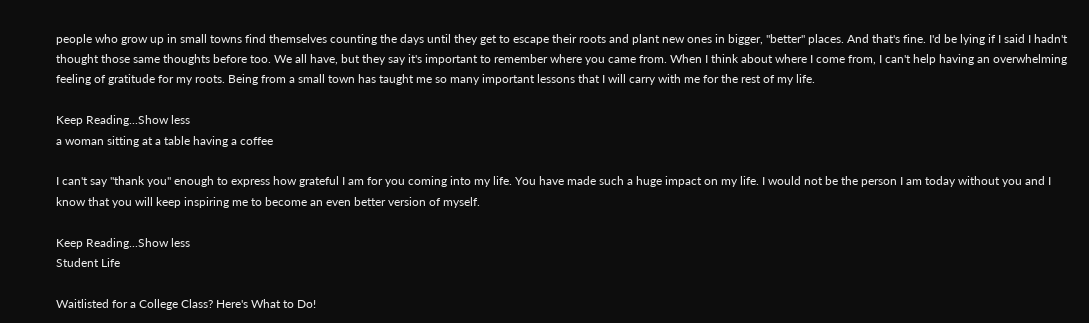people who grow up in small towns find themselves counting the days until they get to escape their roots and plant new ones in bigger, "better" places. And that's fine. I'd be lying if I said I hadn't thought those same thoughts before too. We all have, but they say it's important to remember where you came from. When I think about where I come from, I can't help having an overwhelming feeling of gratitude for my roots. Being from a small town has taught me so many important lessons that I will carry with me for the rest of my life.

Keep Reading...Show less
a woman sitting at a table having a coffee

I can't say "thank you" enough to express how grateful I am for you coming into my life. You have made such a huge impact on my life. I would not be the person I am today without you and I know that you will keep inspiring me to become an even better version of myself.

Keep Reading...Show less
Student Life

Waitlisted for a College Class? Here's What to Do!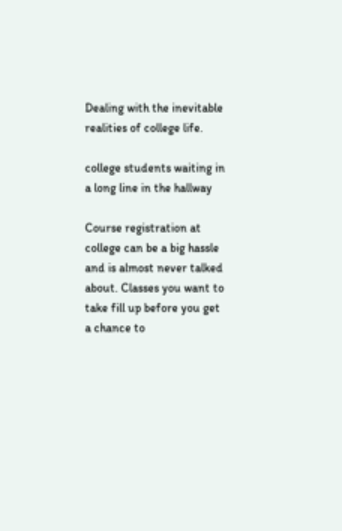Dealing with the inevitable realities of college life.

college students waiting in a long line in the hallway

Course registration at college can be a big hassle and is almost never talked about. Classes you want to take fill up before you get a chance to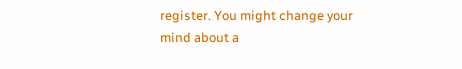register. You might change your mind about a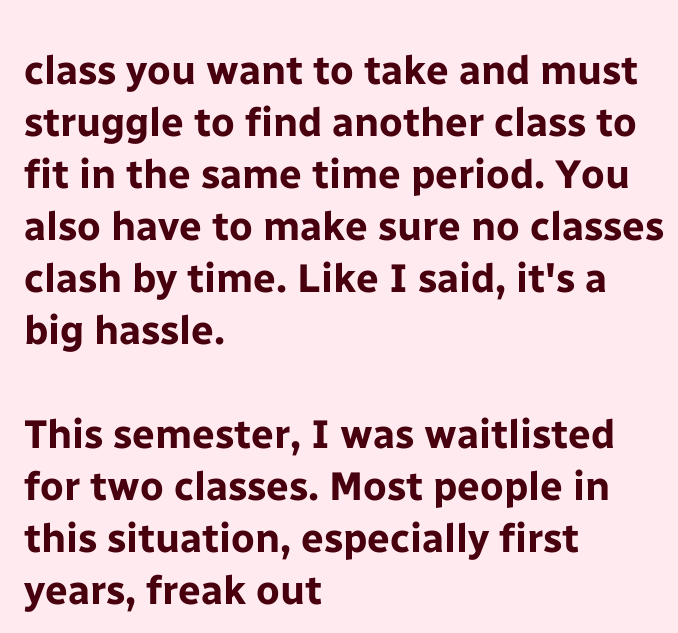class you want to take and must struggle to find another class to fit in the same time period. You also have to make sure no classes clash by time. Like I said, it's a big hassle.

This semester, I was waitlisted for two classes. Most people in this situation, especially first years, freak out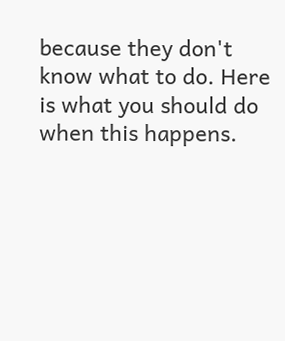because they don't know what to do. Here is what you should do when this happens.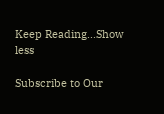Keep Reading...Show less

Subscribe to Our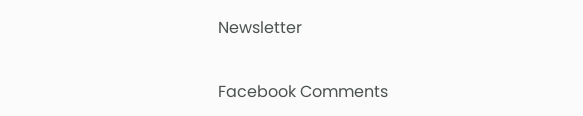Newsletter

Facebook Comments